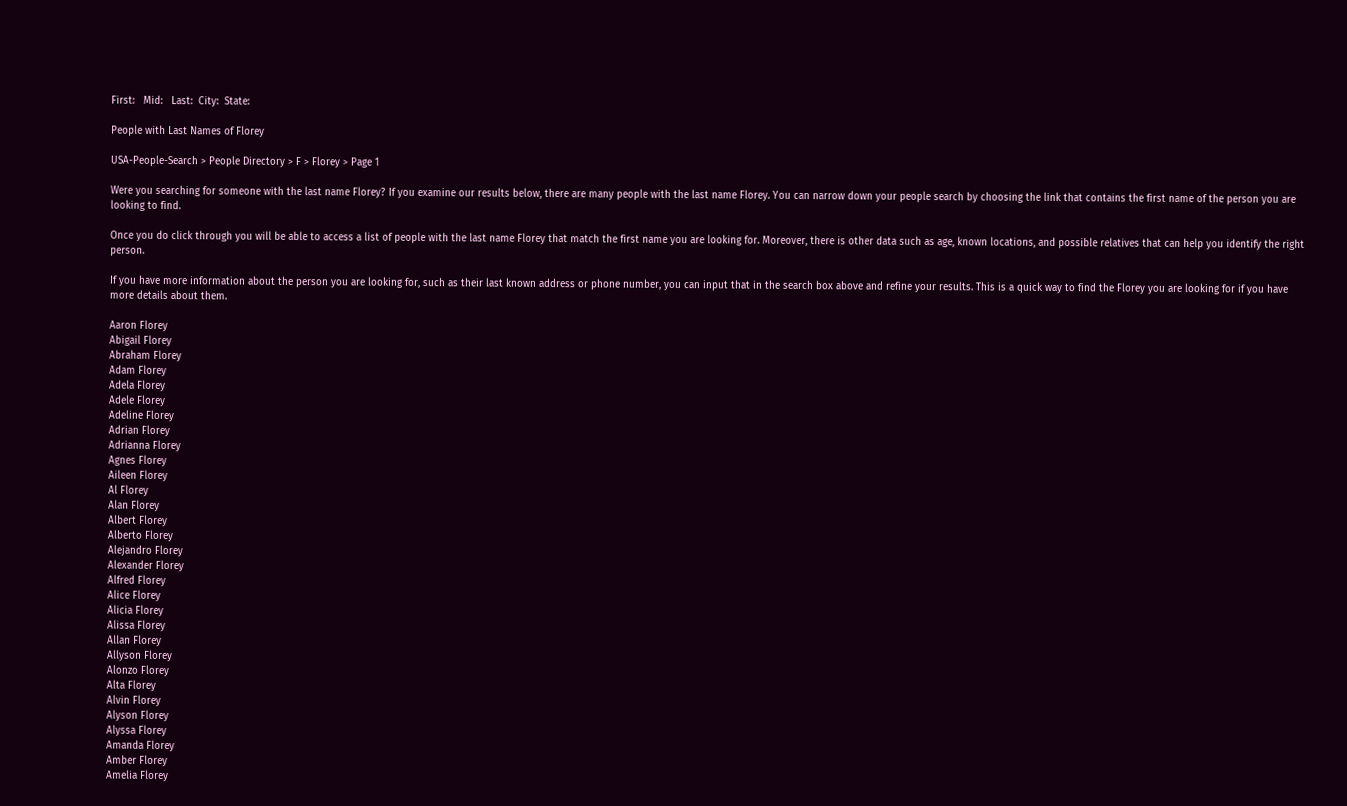First:   Mid:   Last:  City:  State:

People with Last Names of Florey

USA-People-Search > People Directory > F > Florey > Page 1

Were you searching for someone with the last name Florey? If you examine our results below, there are many people with the last name Florey. You can narrow down your people search by choosing the link that contains the first name of the person you are looking to find.

Once you do click through you will be able to access a list of people with the last name Florey that match the first name you are looking for. Moreover, there is other data such as age, known locations, and possible relatives that can help you identify the right person.

If you have more information about the person you are looking for, such as their last known address or phone number, you can input that in the search box above and refine your results. This is a quick way to find the Florey you are looking for if you have more details about them.

Aaron Florey
Abigail Florey
Abraham Florey
Adam Florey
Adela Florey
Adele Florey
Adeline Florey
Adrian Florey
Adrianna Florey
Agnes Florey
Aileen Florey
Al Florey
Alan Florey
Albert Florey
Alberto Florey
Alejandro Florey
Alexander Florey
Alfred Florey
Alice Florey
Alicia Florey
Alissa Florey
Allan Florey
Allyson Florey
Alonzo Florey
Alta Florey
Alvin Florey
Alyson Florey
Alyssa Florey
Amanda Florey
Amber Florey
Amelia Florey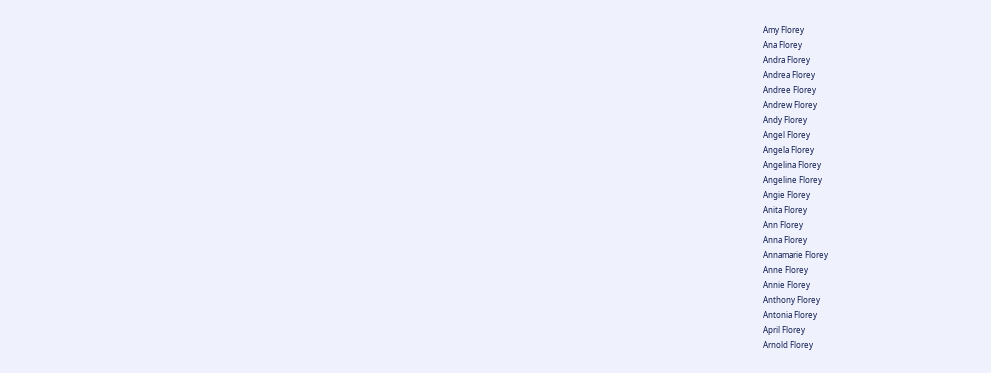Amy Florey
Ana Florey
Andra Florey
Andrea Florey
Andree Florey
Andrew Florey
Andy Florey
Angel Florey
Angela Florey
Angelina Florey
Angeline Florey
Angie Florey
Anita Florey
Ann Florey
Anna Florey
Annamarie Florey
Anne Florey
Annie Florey
Anthony Florey
Antonia Florey
April Florey
Arnold Florey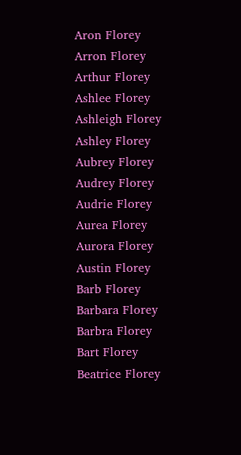Aron Florey
Arron Florey
Arthur Florey
Ashlee Florey
Ashleigh Florey
Ashley Florey
Aubrey Florey
Audrey Florey
Audrie Florey
Aurea Florey
Aurora Florey
Austin Florey
Barb Florey
Barbara Florey
Barbra Florey
Bart Florey
Beatrice Florey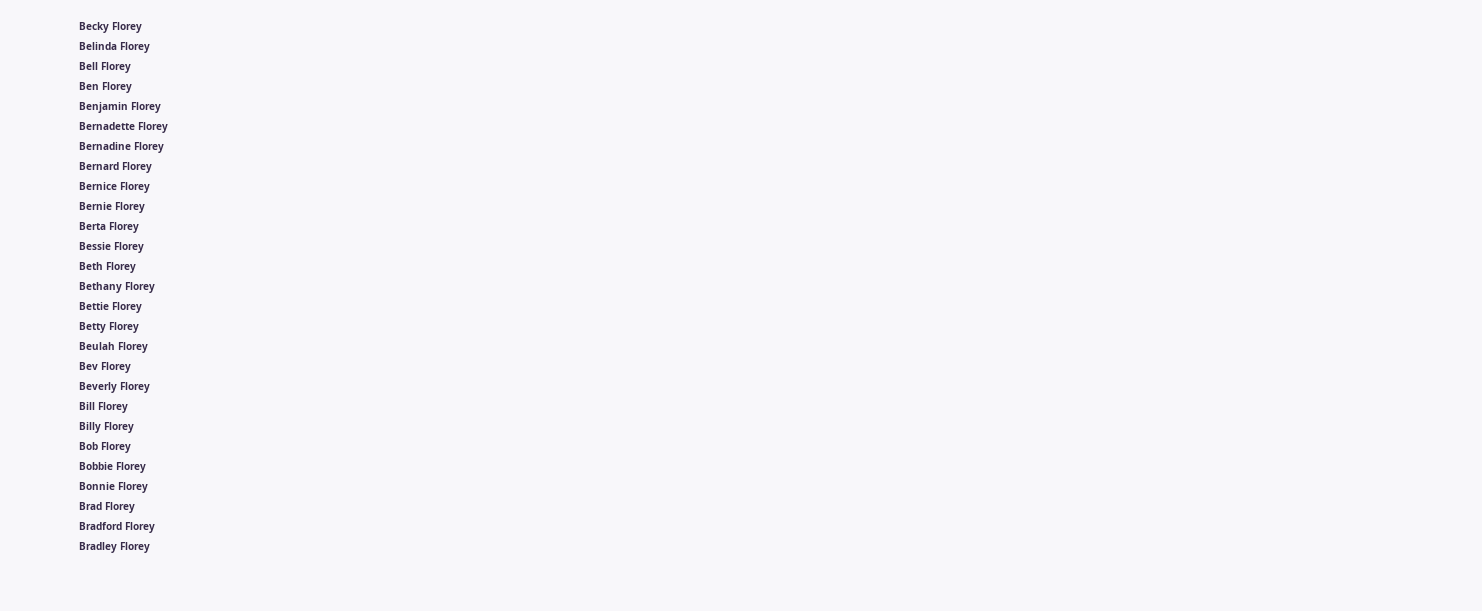Becky Florey
Belinda Florey
Bell Florey
Ben Florey
Benjamin Florey
Bernadette Florey
Bernadine Florey
Bernard Florey
Bernice Florey
Bernie Florey
Berta Florey
Bessie Florey
Beth Florey
Bethany Florey
Bettie Florey
Betty Florey
Beulah Florey
Bev Florey
Beverly Florey
Bill Florey
Billy Florey
Bob Florey
Bobbie Florey
Bonnie Florey
Brad Florey
Bradford Florey
Bradley Florey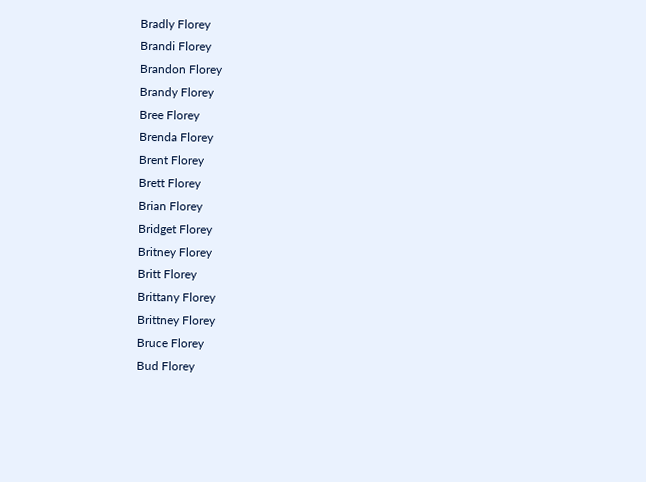Bradly Florey
Brandi Florey
Brandon Florey
Brandy Florey
Bree Florey
Brenda Florey
Brent Florey
Brett Florey
Brian Florey
Bridget Florey
Britney Florey
Britt Florey
Brittany Florey
Brittney Florey
Bruce Florey
Bud Florey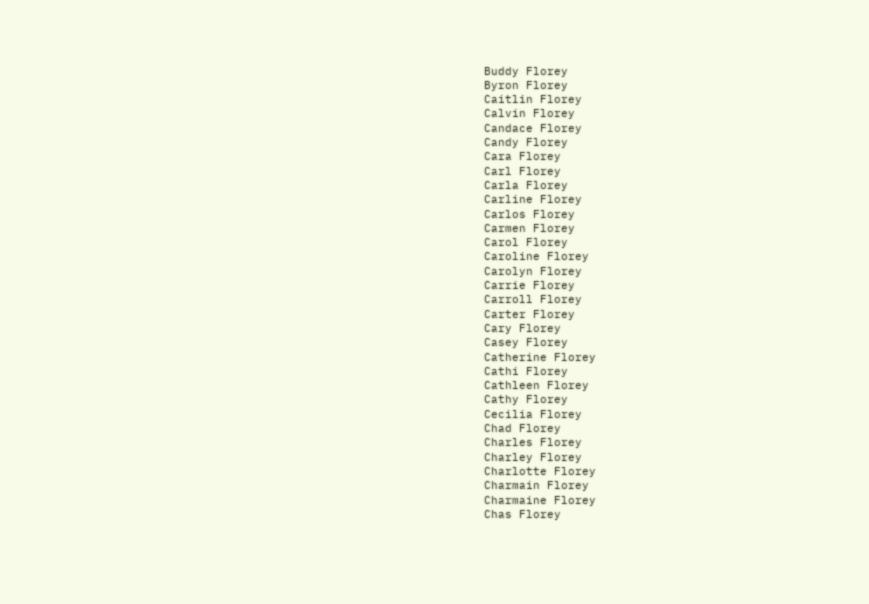Buddy Florey
Byron Florey
Caitlin Florey
Calvin Florey
Candace Florey
Candy Florey
Cara Florey
Carl Florey
Carla Florey
Carline Florey
Carlos Florey
Carmen Florey
Carol Florey
Caroline Florey
Carolyn Florey
Carrie Florey
Carroll Florey
Carter Florey
Cary Florey
Casey Florey
Catherine Florey
Cathi Florey
Cathleen Florey
Cathy Florey
Cecilia Florey
Chad Florey
Charles Florey
Charley Florey
Charlotte Florey
Charmain Florey
Charmaine Florey
Chas Florey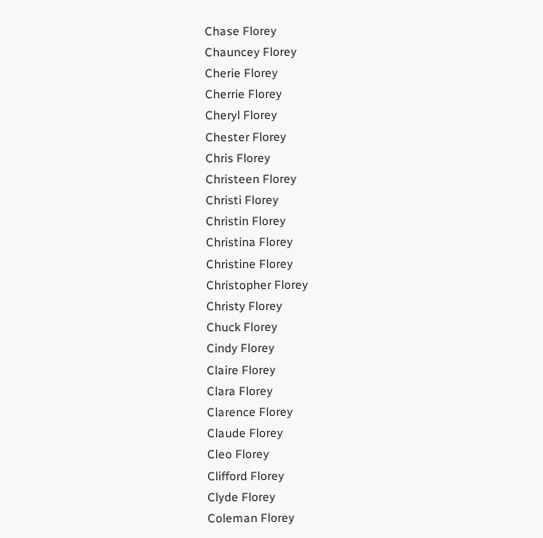Chase Florey
Chauncey Florey
Cherie Florey
Cherrie Florey
Cheryl Florey
Chester Florey
Chris Florey
Christeen Florey
Christi Florey
Christin Florey
Christina Florey
Christine Florey
Christopher Florey
Christy Florey
Chuck Florey
Cindy Florey
Claire Florey
Clara Florey
Clarence Florey
Claude Florey
Cleo Florey
Clifford Florey
Clyde Florey
Coleman Florey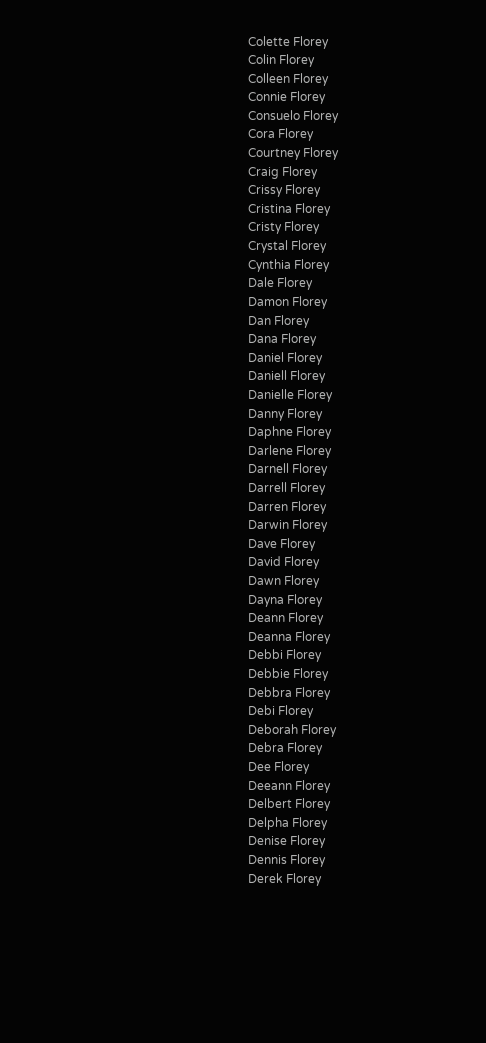Colette Florey
Colin Florey
Colleen Florey
Connie Florey
Consuelo Florey
Cora Florey
Courtney Florey
Craig Florey
Crissy Florey
Cristina Florey
Cristy Florey
Crystal Florey
Cynthia Florey
Dale Florey
Damon Florey
Dan Florey
Dana Florey
Daniel Florey
Daniell Florey
Danielle Florey
Danny Florey
Daphne Florey
Darlene Florey
Darnell Florey
Darrell Florey
Darren Florey
Darwin Florey
Dave Florey
David Florey
Dawn Florey
Dayna Florey
Deann Florey
Deanna Florey
Debbi Florey
Debbie Florey
Debbra Florey
Debi Florey
Deborah Florey
Debra Florey
Dee Florey
Deeann Florey
Delbert Florey
Delpha Florey
Denise Florey
Dennis Florey
Derek Florey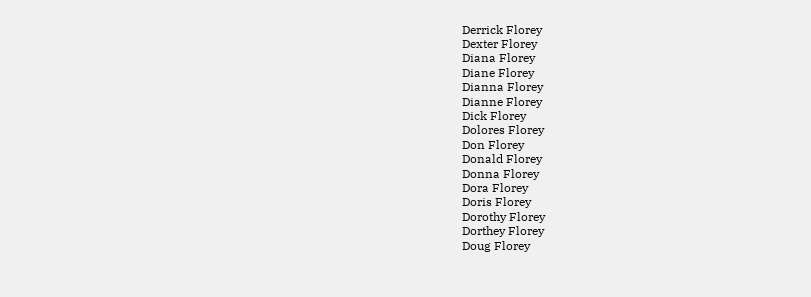Derrick Florey
Dexter Florey
Diana Florey
Diane Florey
Dianna Florey
Dianne Florey
Dick Florey
Dolores Florey
Don Florey
Donald Florey
Donna Florey
Dora Florey
Doris Florey
Dorothy Florey
Dorthey Florey
Doug Florey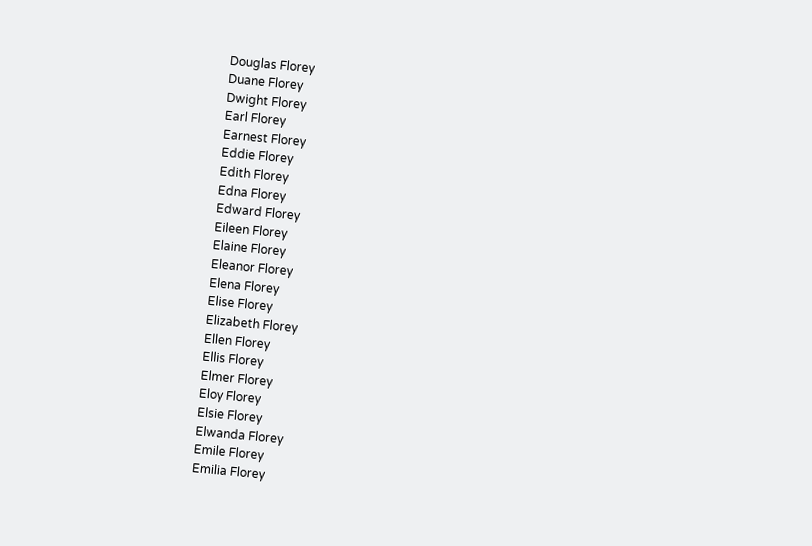Douglas Florey
Duane Florey
Dwight Florey
Earl Florey
Earnest Florey
Eddie Florey
Edith Florey
Edna Florey
Edward Florey
Eileen Florey
Elaine Florey
Eleanor Florey
Elena Florey
Elise Florey
Elizabeth Florey
Ellen Florey
Ellis Florey
Elmer Florey
Eloy Florey
Elsie Florey
Elwanda Florey
Emile Florey
Emilia Florey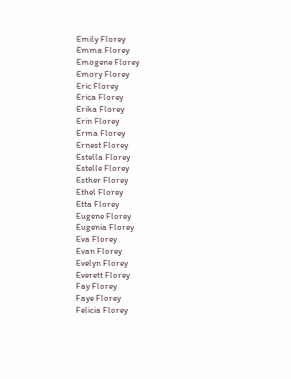Emily Florey
Emma Florey
Emogene Florey
Emory Florey
Eric Florey
Erica Florey
Erika Florey
Erin Florey
Erma Florey
Ernest Florey
Estella Florey
Estelle Florey
Esther Florey
Ethel Florey
Etta Florey
Eugene Florey
Eugenia Florey
Eva Florey
Evan Florey
Evelyn Florey
Everett Florey
Fay Florey
Faye Florey
Felicia Florey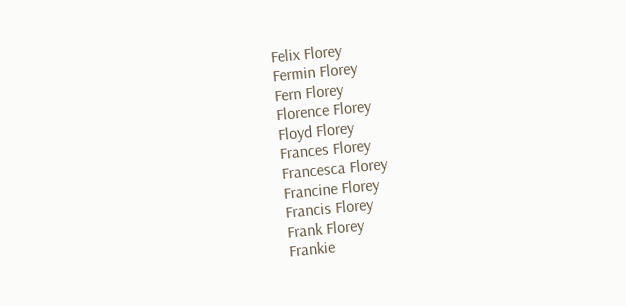Felix Florey
Fermin Florey
Fern Florey
Florence Florey
Floyd Florey
Frances Florey
Francesca Florey
Francine Florey
Francis Florey
Frank Florey
Frankie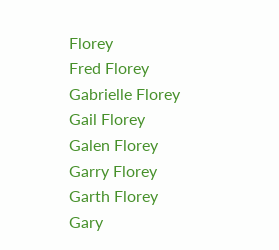Florey
Fred Florey
Gabrielle Florey
Gail Florey
Galen Florey
Garry Florey
Garth Florey
Gary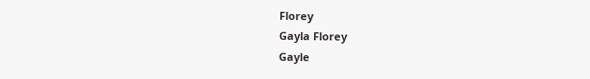Florey
Gayla Florey
Gayle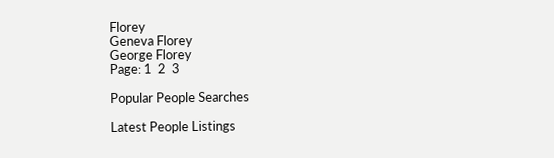Florey
Geneva Florey
George Florey
Page: 1  2  3

Popular People Searches

Latest People Listings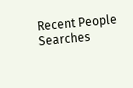Recent People Searches